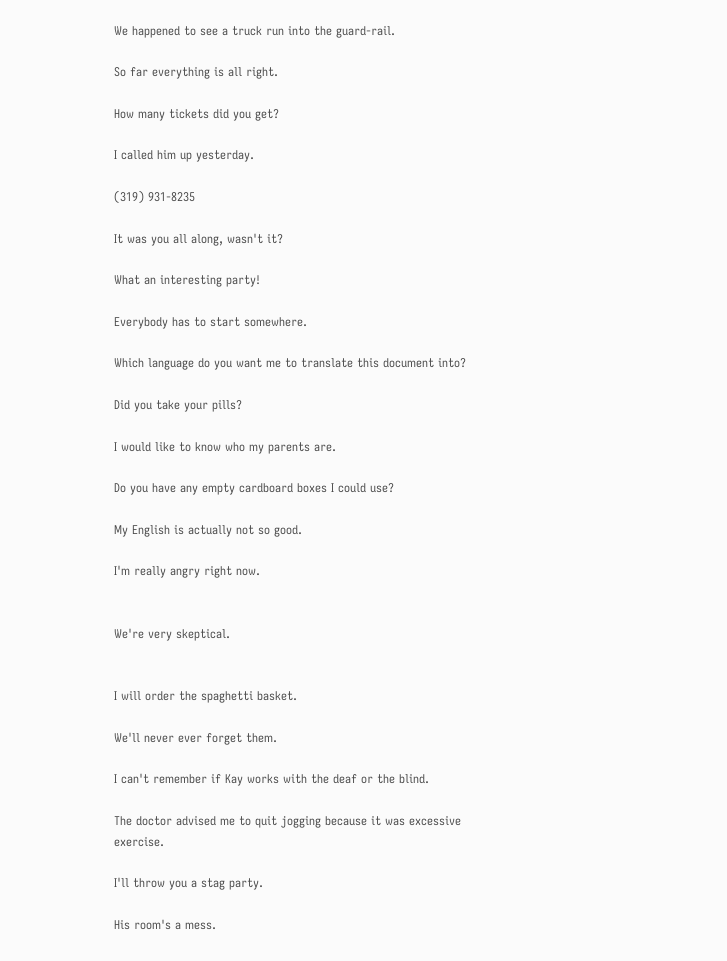We happened to see a truck run into the guard-rail.

So far everything is all right.

How many tickets did you get?

I called him up yesterday.

(319) 931-8235

It was you all along, wasn't it?

What an interesting party!

Everybody has to start somewhere.

Which language do you want me to translate this document into?

Did you take your pills?

I would like to know who my parents are.

Do you have any empty cardboard boxes I could use?

My English is actually not so good.

I'm really angry right now.


We're very skeptical.


I will order the spaghetti basket.

We'll never ever forget them.

I can't remember if Kay works with the deaf or the blind.

The doctor advised me to quit jogging because it was excessive exercise.

I'll throw you a stag party.

His room's a mess.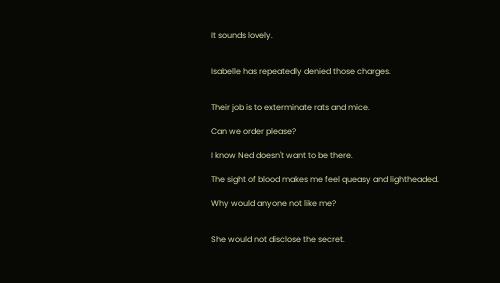It sounds lovely.


Isabelle has repeatedly denied those charges.


Their job is to exterminate rats and mice.

Can we order please?

I know Ned doesn't want to be there.

The sight of blood makes me feel queasy and lightheaded.

Why would anyone not like me?


She would not disclose the secret.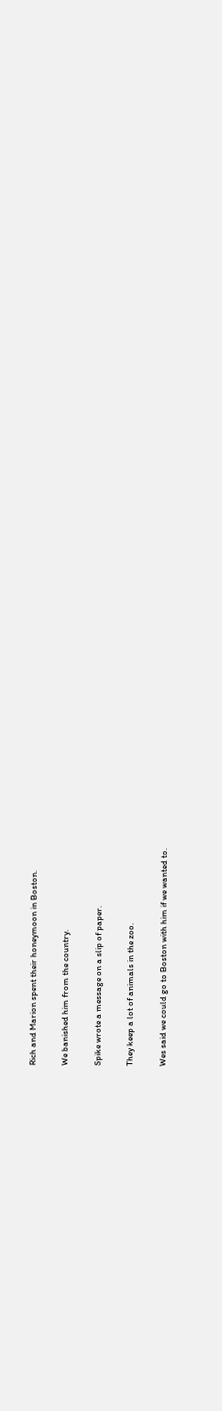Rich and Marion spent their honeymoon in Boston.

We banished him from the country.

Spike wrote a message on a slip of paper.

They keep a lot of animals in the zoo.

Wes said we could go to Boston with him if we wanted to.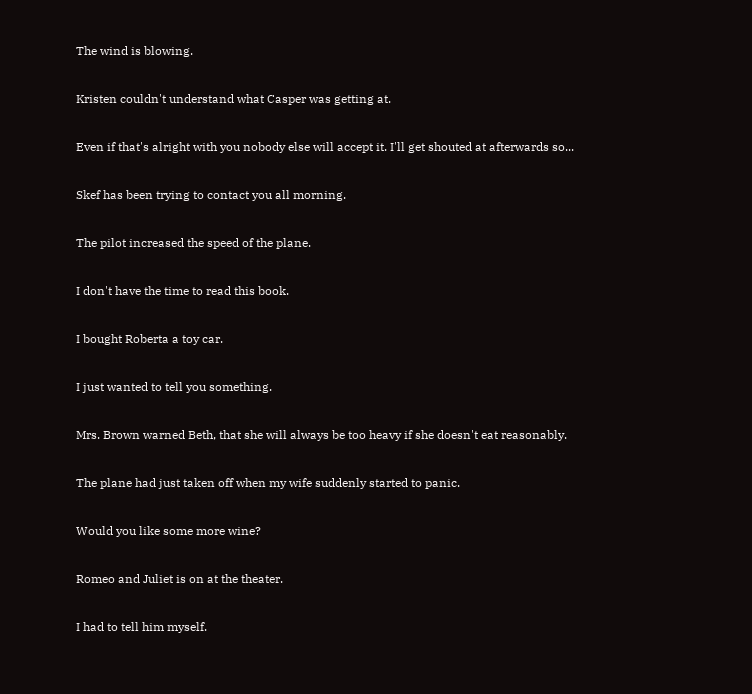The wind is blowing.

Kristen couldn't understand what Casper was getting at.

Even if that's alright with you nobody else will accept it. I'll get shouted at afterwards so...

Skef has been trying to contact you all morning.

The pilot increased the speed of the plane.

I don't have the time to read this book.

I bought Roberta a toy car.

I just wanted to tell you something.

Mrs. Brown warned Beth, that she will always be too heavy if she doesn't eat reasonably.

The plane had just taken off when my wife suddenly started to panic.

Would you like some more wine?

Romeo and Juliet is on at the theater.

I had to tell him myself.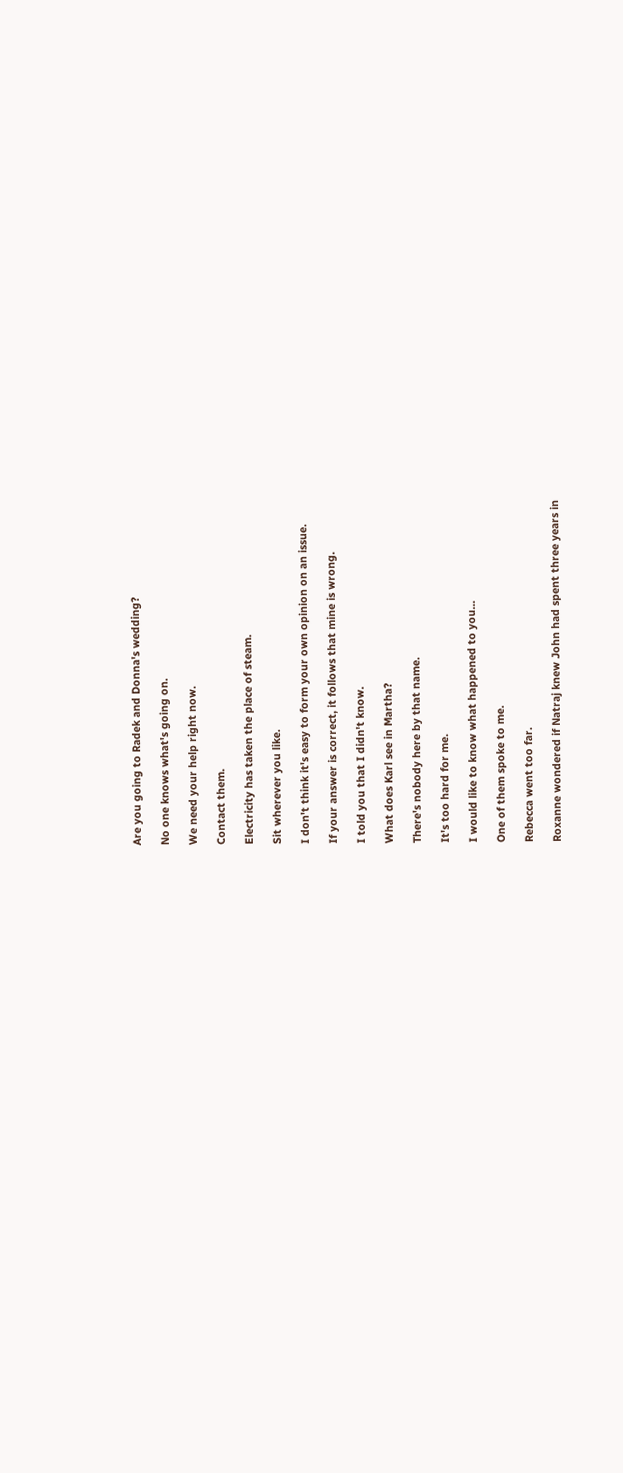Are you going to Radek and Donna's wedding?

No one knows what's going on.

We need your help right now.

Contact them.

Electricity has taken the place of steam.

Sit wherever you like.

I don't think it's easy to form your own opinion on an issue.

If your answer is correct, it follows that mine is wrong.

I told you that I didn't know.

What does Karl see in Martha?

There's nobody here by that name.

It's too hard for me.

I would like to know what happened to you...

One of them spoke to me.

Rebecca went too far.

Roxanne wondered if Natraj knew John had spent three years in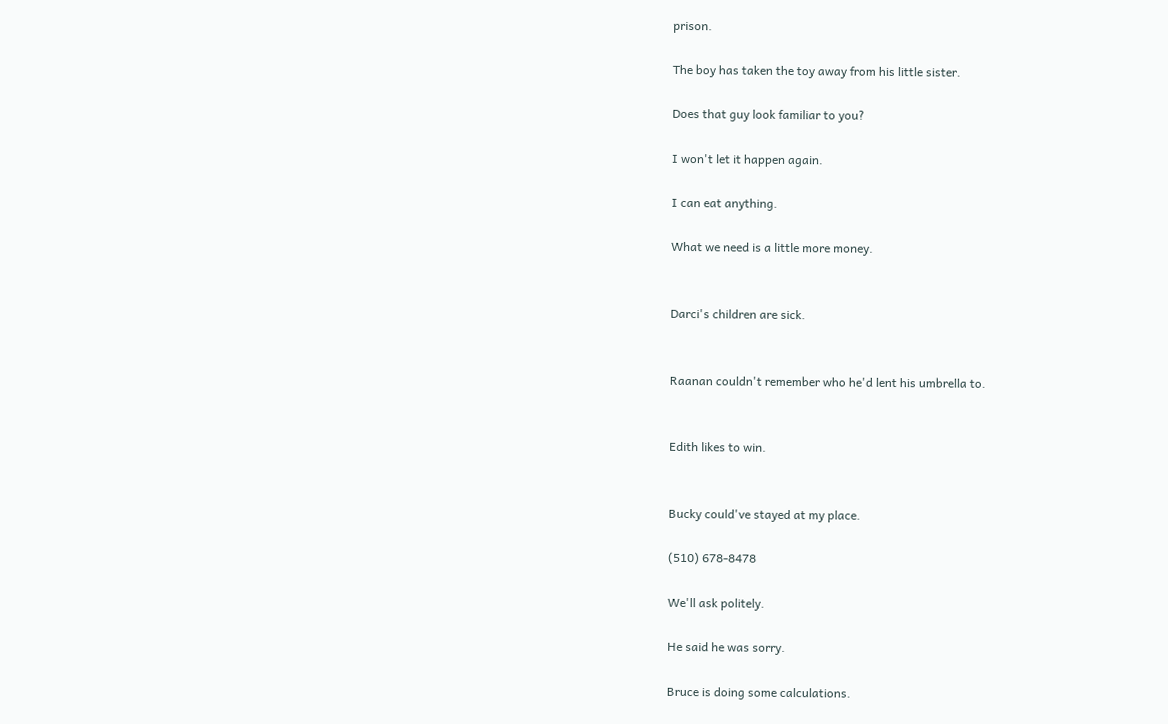prison.

The boy has taken the toy away from his little sister.

Does that guy look familiar to you?

I won't let it happen again.

I can eat anything.

What we need is a little more money.


Darci's children are sick.


Raanan couldn't remember who he'd lent his umbrella to.


Edith likes to win.


Bucky could've stayed at my place.

(510) 678-8478

We'll ask politely.

He said he was sorry.

Bruce is doing some calculations.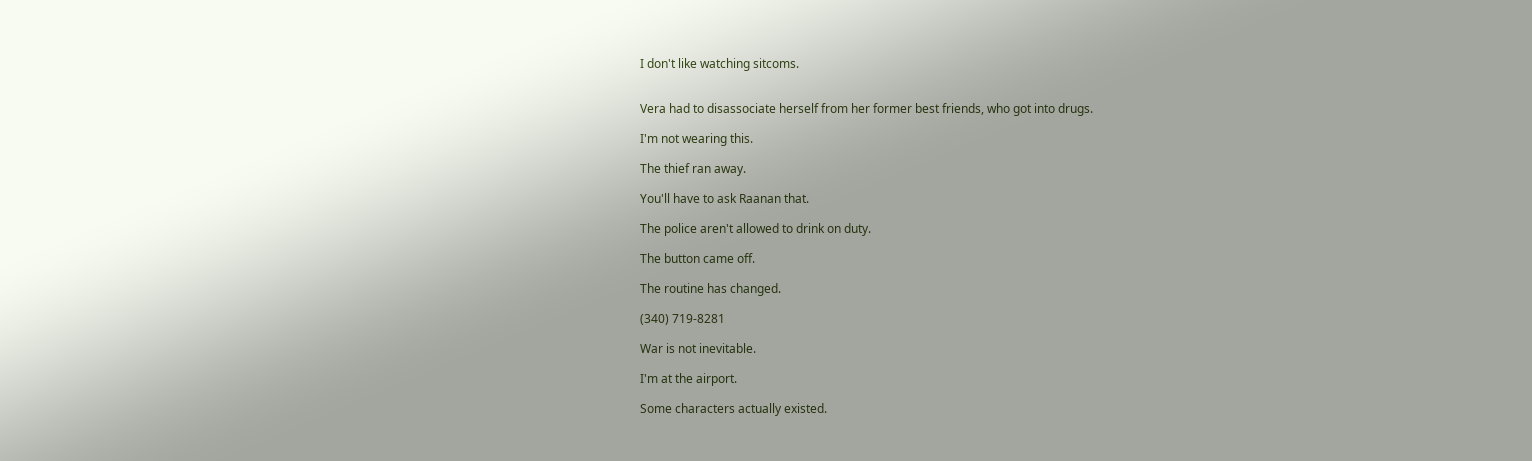I don't like watching sitcoms.


Vera had to disassociate herself from her former best friends, who got into drugs.

I'm not wearing this.

The thief ran away.

You'll have to ask Raanan that.

The police aren't allowed to drink on duty.

The button came off.

The routine has changed.

(340) 719-8281

War is not inevitable.

I'm at the airport.

Some characters actually existed.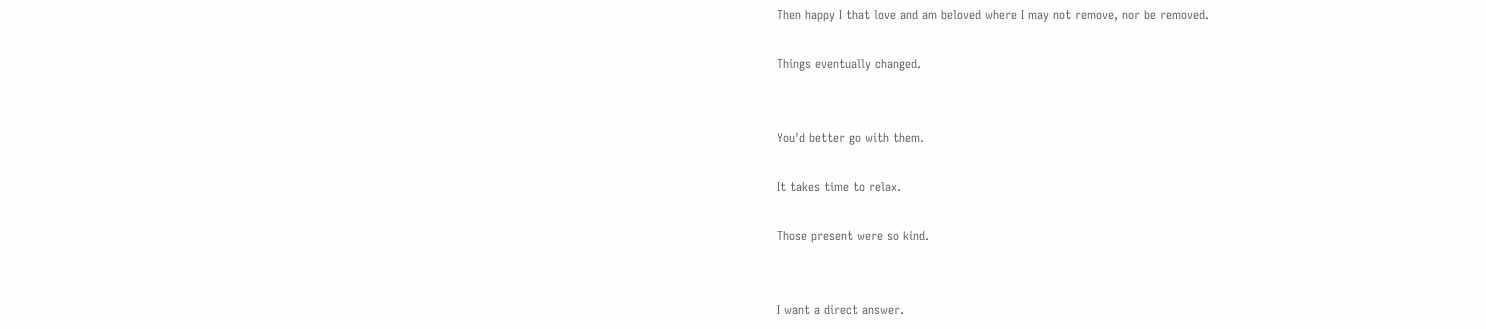Then happy I that love and am beloved where I may not remove, nor be removed.

Things eventually changed.


You'd better go with them.

It takes time to relax.

Those present were so kind.


I want a direct answer.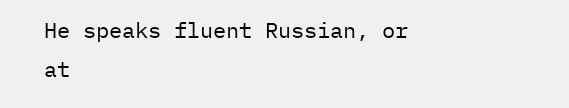He speaks fluent Russian, or at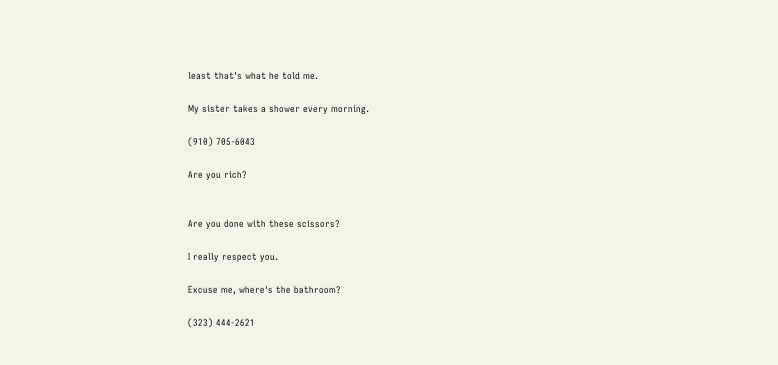least that's what he told me.

My sister takes a shower every morning.

(910) 705-6043

Are you rich?


Are you done with these scissors?

I really respect you.

Excuse me, where's the bathroom?

(323) 444-2621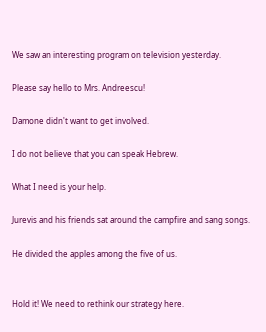We saw an interesting program on television yesterday.

Please say hello to Mrs. Andreescu!

Damone didn't want to get involved.

I do not believe that you can speak Hebrew.

What I need is your help.

Jurevis and his friends sat around the campfire and sang songs.

He divided the apples among the five of us.


Hold it! We need to rethink our strategy here.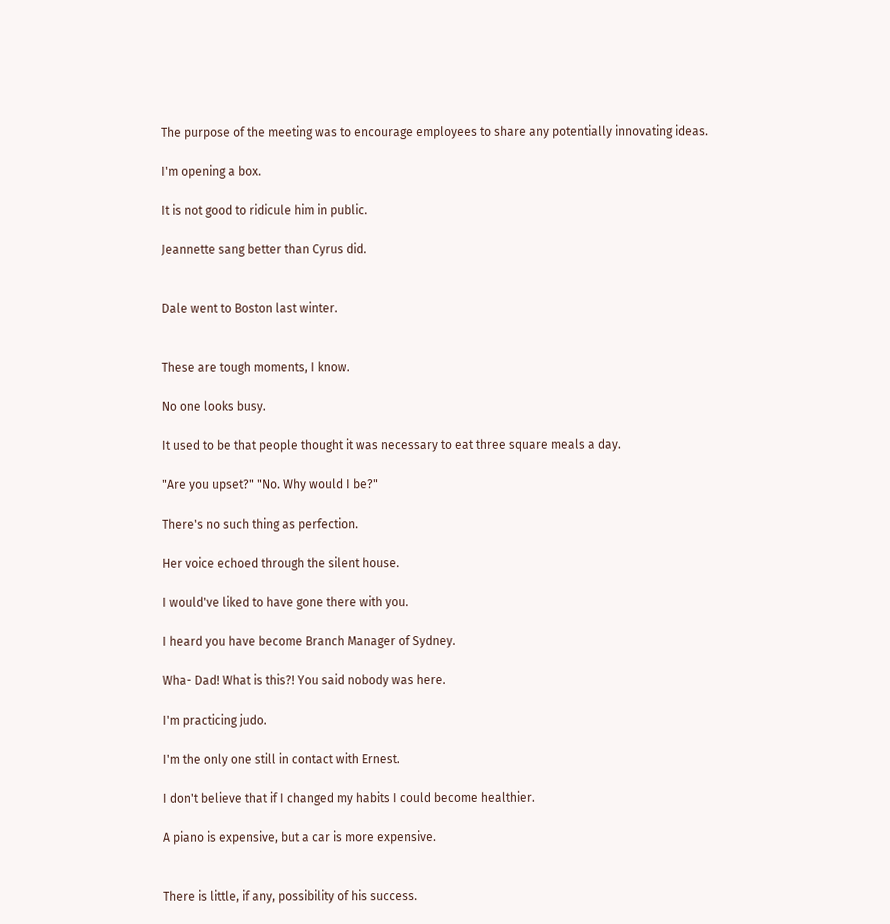The purpose of the meeting was to encourage employees to share any potentially innovating ideas.

I'm opening a box.

It is not good to ridicule him in public.

Jeannette sang better than Cyrus did.


Dale went to Boston last winter.


These are tough moments, I know.

No one looks busy.

It used to be that people thought it was necessary to eat three square meals a day.

"Are you upset?" "No. Why would I be?"

There's no such thing as perfection.

Her voice echoed through the silent house.

I would've liked to have gone there with you.

I heard you have become Branch Manager of Sydney.

Wha- Dad! What is this?! You said nobody was here.

I'm practicing judo.

I'm the only one still in contact with Ernest.

I don't believe that if I changed my habits I could become healthier.

A piano is expensive, but a car is more expensive.


There is little, if any, possibility of his success.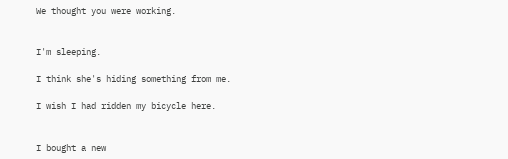We thought you were working.


I'm sleeping.

I think she's hiding something from me.

I wish I had ridden my bicycle here.


I bought a new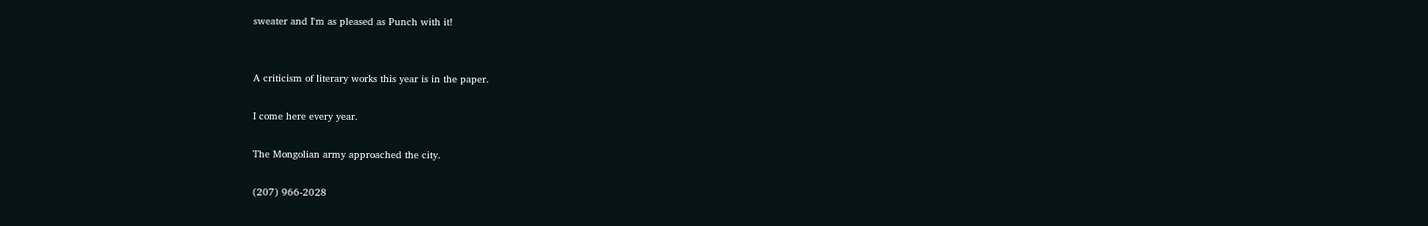sweater and I'm as pleased as Punch with it!


A criticism of literary works this year is in the paper.

I come here every year.

The Mongolian army approached the city.

(207) 966-2028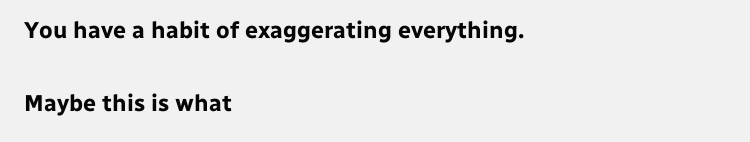You have a habit of exaggerating everything.

Maybe this is what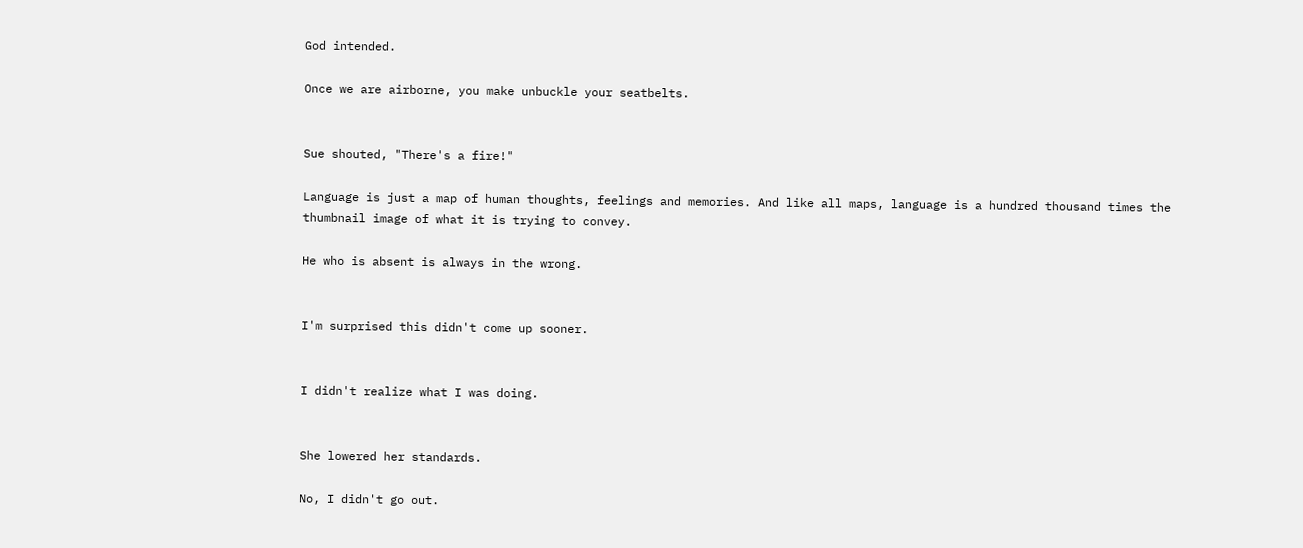God intended.

Once we are airborne, you make unbuckle your seatbelts.


Sue shouted, "There's a fire!"

Language is just a map of human thoughts, feelings and memories. And like all maps, language is a hundred thousand times the thumbnail image of what it is trying to convey.

He who is absent is always in the wrong.


I'm surprised this didn't come up sooner.


I didn't realize what I was doing.


She lowered her standards.

No, I didn't go out.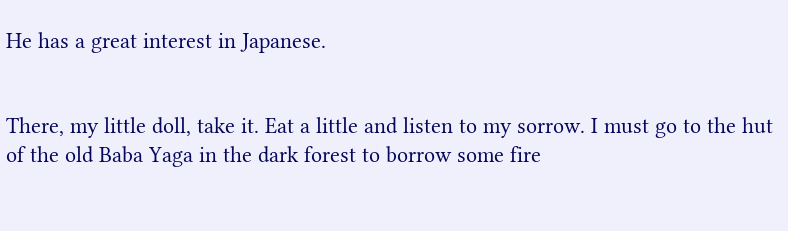He has a great interest in Japanese.


There, my little doll, take it. Eat a little and listen to my sorrow. I must go to the hut of the old Baba Yaga in the dark forest to borrow some fire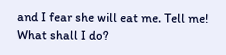and I fear she will eat me. Tell me! What shall I do?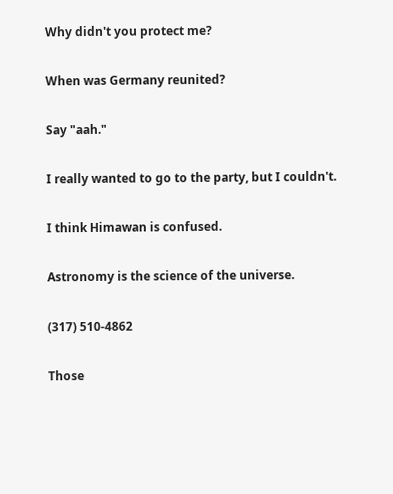Why didn't you protect me?

When was Germany reunited?

Say "aah."

I really wanted to go to the party, but I couldn't.

I think Himawan is confused.

Astronomy is the science of the universe.

(317) 510-4862

Those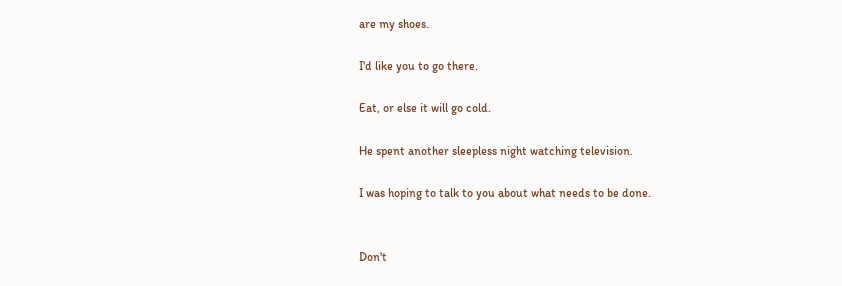are my shoes.

I'd like you to go there.

Eat, or else it will go cold.

He spent another sleepless night watching television.

I was hoping to talk to you about what needs to be done.


Don't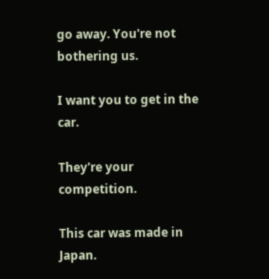go away. You're not bothering us.

I want you to get in the car.

They're your competition.

This car was made in Japan.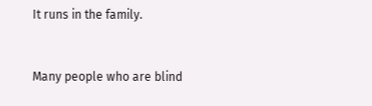It runs in the family.


Many people who are blind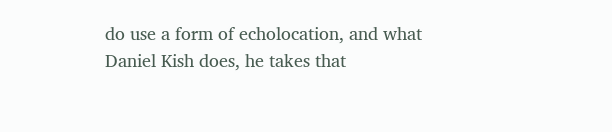do use a form of echolocation, and what Daniel Kish does, he takes that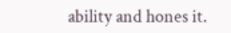ability and hones it.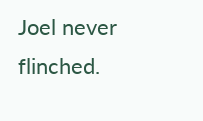Joel never flinched.